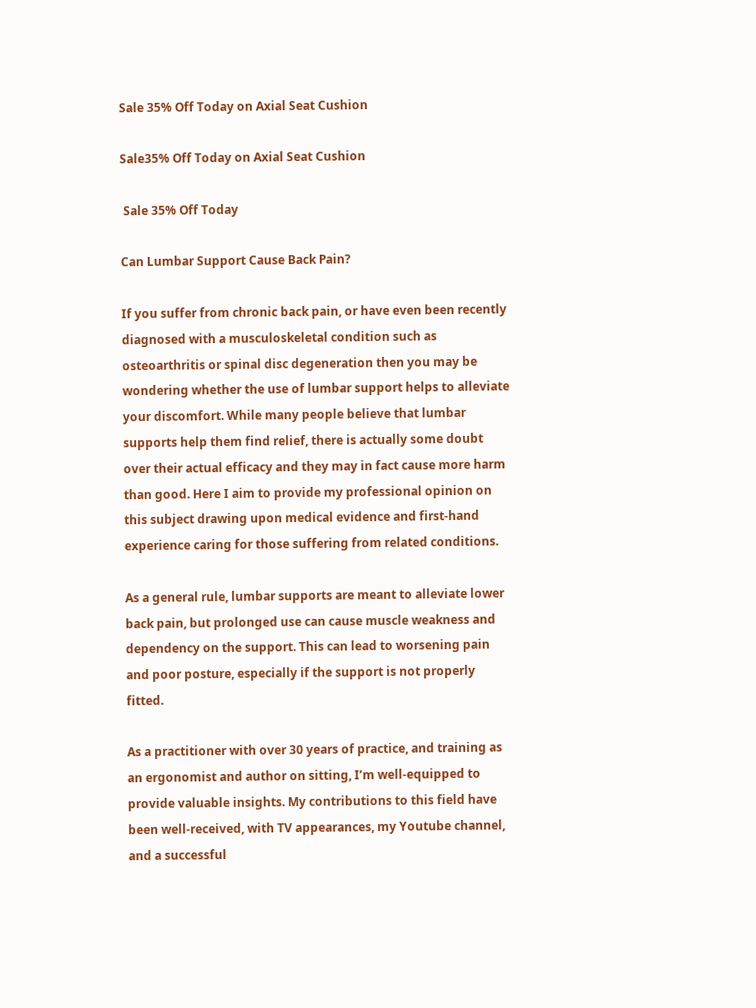Sale 35% Off Today on Axial Seat Cushion

Sale35% Off Today on Axial Seat Cushion

 Sale 35% Off Today

Can Lumbar Support Cause Back Pain?

If you suffer from chronic back pain, or have even been recently diagnosed with a musculoskeletal condition such as osteoarthritis or spinal disc degeneration then you may be wondering whether the use of lumbar support helps to alleviate your discomfort. While many people believe that lumbar supports help them find relief, there is actually some doubt over their actual efficacy and they may in fact cause more harm than good. Here I aim to provide my professional opinion on this subject drawing upon medical evidence and first-hand experience caring for those suffering from related conditions.

As a general rule, lumbar supports are meant to alleviate lower back pain, but prolonged use can cause muscle weakness and dependency on the support. This can lead to worsening pain and poor posture, especially if the support is not properly fitted.

As a practitioner with over 30 years of practice, and training as an ergonomist and author on sitting, I’m well-equipped to provide valuable insights. My contributions to this field have been well-received, with TV appearances, my Youtube channel, and a successful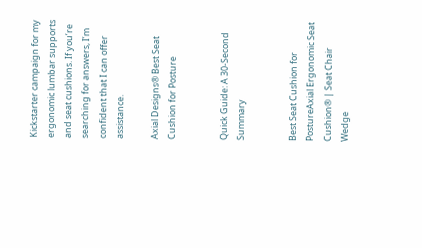Kickstarter campaign for my ergonomic lumbar supports and seat cushions. If you’re searching for answers, I’m confident that I can offer assistance.

Axial Designs® Best Seat Cushion for Posture


Quick Guide: A 30-Second Summary


Best Seat Cushion for PostureAxial Ergonomic Seat Cushion® | Seat Chair Wedge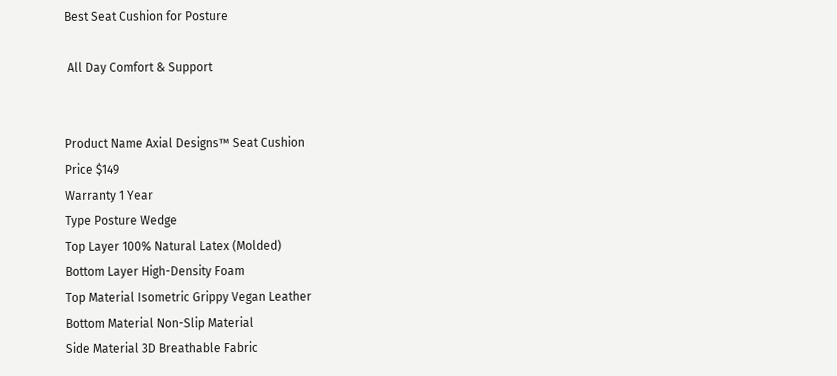Best Seat Cushion for Posture

 All Day Comfort & Support


Product Name Axial Designs™ Seat Cushion
Price $149
Warranty 1 Year
Type Posture Wedge
Top Layer 100% Natural Latex (Molded)
Bottom Layer High-Density Foam
Top Material Isometric Grippy Vegan Leather
Bottom Material Non-Slip Material
Side Material 3D Breathable Fabric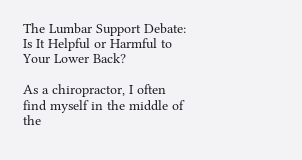The Lumbar Support Debate: Is It Helpful or Harmful to Your Lower Back?

As a chiropractor, I often find myself in the middle of the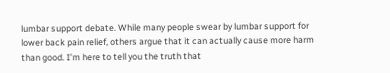lumbar support debate. While many people swear by lumbar support for lower back pain relief, others argue that it can actually cause more harm than good. I’m here to tell you the truth that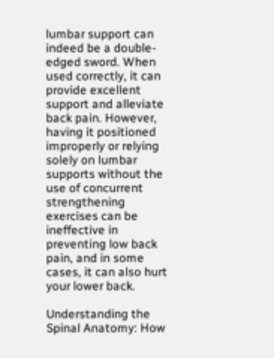lumbar support can indeed be a double-edged sword. When used correctly, it can provide excellent support and alleviate back pain. However, having it positioned improperly or relying solely on lumbar supports without the use of concurrent strengthening exercises can be ineffective in preventing low back pain, and in some cases, it can also hurt your lower back.

Understanding the Spinal Anatomy: How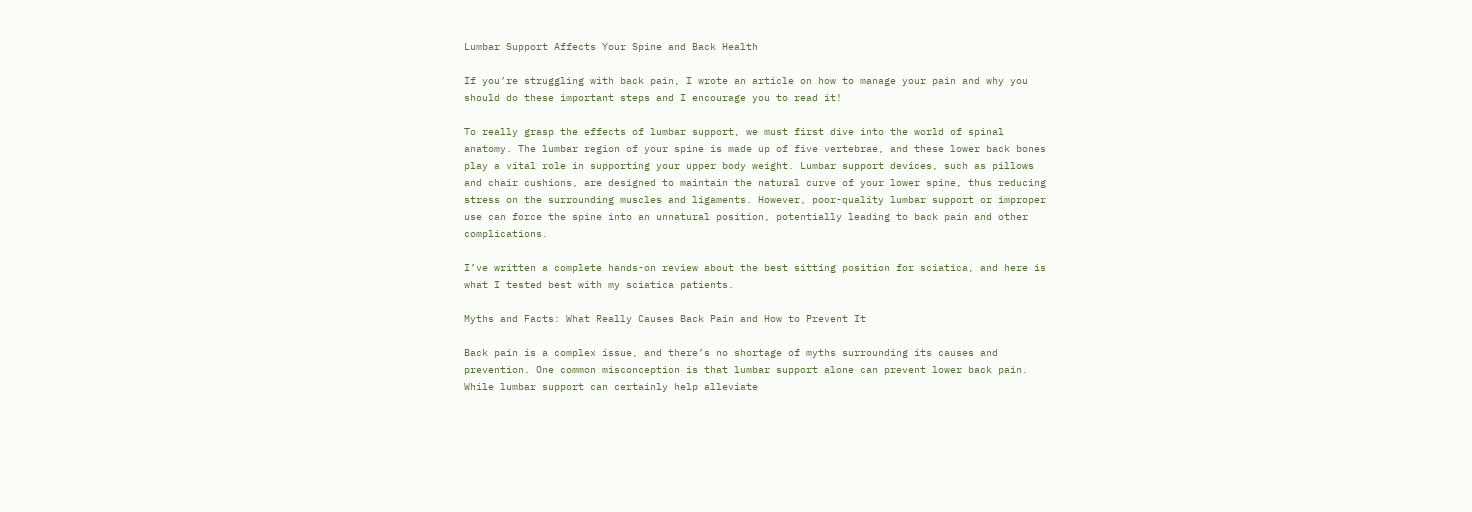Lumbar Support Affects Your Spine and Back Health

If you’re struggling with back pain, I wrote an article on how to manage your pain and why you should do these important steps and I encourage you to read it!

To really grasp the effects of lumbar support, we must first dive into the world of spinal anatomy. The lumbar region of your spine is made up of five vertebrae, and these lower back bones play a vital role in supporting your upper body weight. Lumbar support devices, such as pillows and chair cushions, are designed to maintain the natural curve of your lower spine, thus reducing stress on the surrounding muscles and ligaments. However, poor-quality lumbar support or improper use can force the spine into an unnatural position, potentially leading to back pain and other complications.

I’ve written a complete hands-on review about the best sitting position for sciatica, and here is what I tested best with my sciatica patients.

Myths and Facts: What Really Causes Back Pain and How to Prevent It

Back pain is a complex issue, and there’s no shortage of myths surrounding its causes and prevention. One common misconception is that lumbar support alone can prevent lower back pain. While lumbar support can certainly help alleviate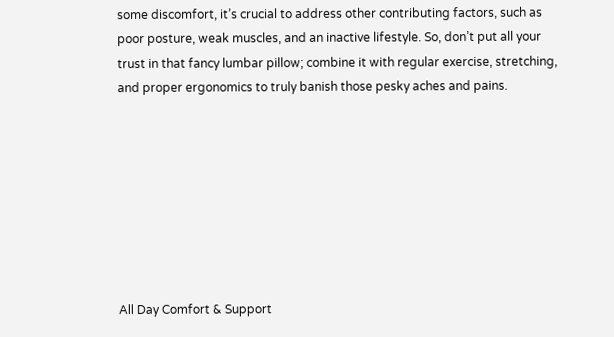some discomfort, it’s crucial to address other contributing factors, such as poor posture, weak muscles, and an inactive lifestyle. So, don’t put all your trust in that fancy lumbar pillow; combine it with regular exercise, stretching, and proper ergonomics to truly banish those pesky aches and pains.








All Day Comfort & Support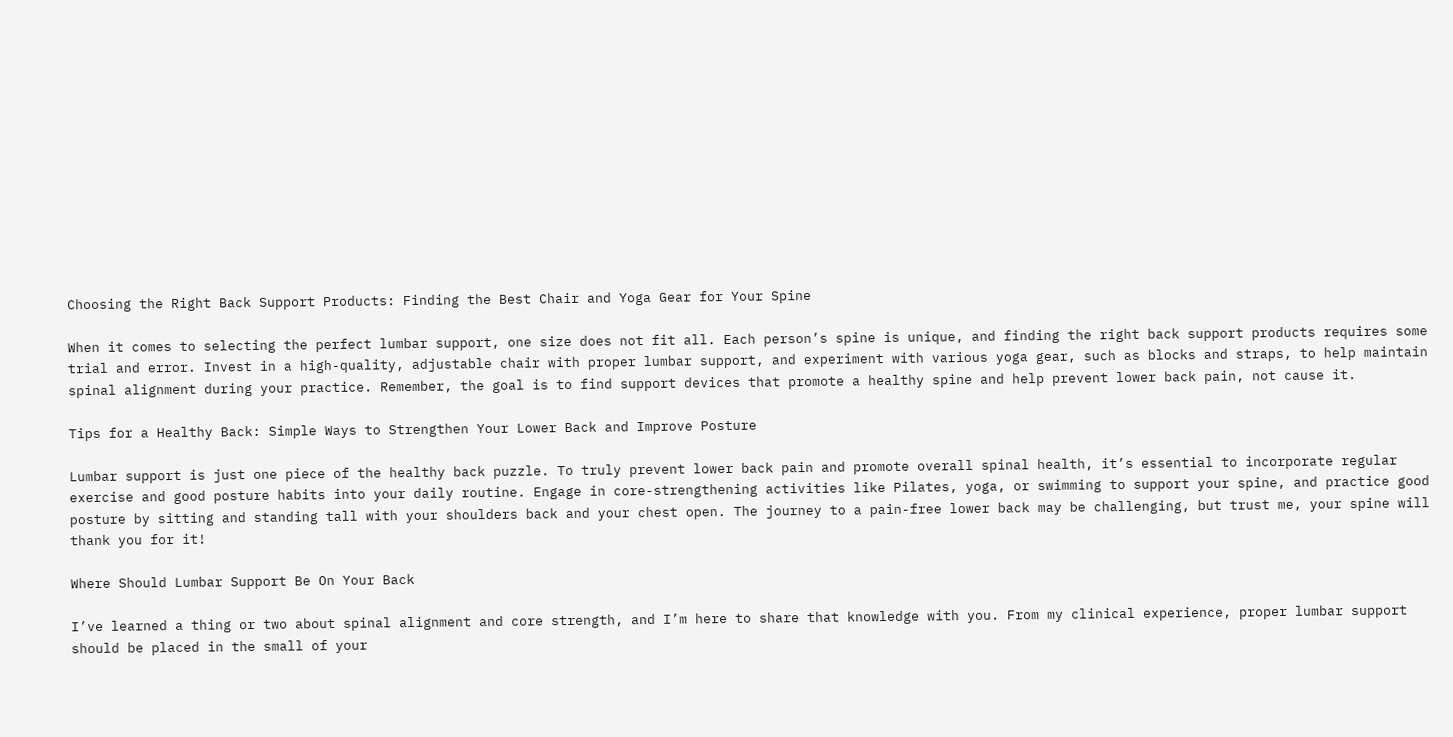Choosing the Right Back Support Products: Finding the Best Chair and Yoga Gear for Your Spine

When it comes to selecting the perfect lumbar support, one size does not fit all. Each person’s spine is unique, and finding the right back support products requires some trial and error. Invest in a high-quality, adjustable chair with proper lumbar support, and experiment with various yoga gear, such as blocks and straps, to help maintain spinal alignment during your practice. Remember, the goal is to find support devices that promote a healthy spine and help prevent lower back pain, not cause it.

Tips for a Healthy Back: Simple Ways to Strengthen Your Lower Back and Improve Posture

Lumbar support is just one piece of the healthy back puzzle. To truly prevent lower back pain and promote overall spinal health, it’s essential to incorporate regular exercise and good posture habits into your daily routine. Engage in core-strengthening activities like Pilates, yoga, or swimming to support your spine, and practice good posture by sitting and standing tall with your shoulders back and your chest open. The journey to a pain-free lower back may be challenging, but trust me, your spine will thank you for it!

Where Should Lumbar Support Be On Your Back

I’ve learned a thing or two about spinal alignment and core strength, and I’m here to share that knowledge with you. From my clinical experience, proper lumbar support should be placed in the small of your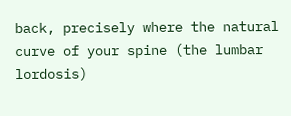back, precisely where the natural curve of your spine (the lumbar lordosis)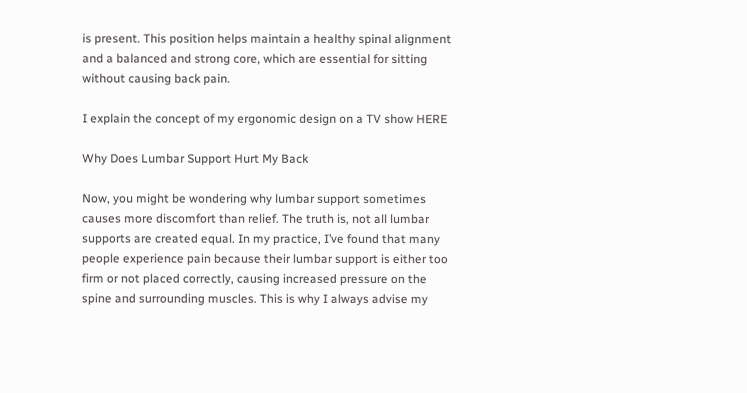is present. This position helps maintain a healthy spinal alignment and a balanced and strong core, which are essential for sitting without causing back pain.

I explain the concept of my ergonomic design on a TV show HERE

Why Does Lumbar Support Hurt My Back

Now, you might be wondering why lumbar support sometimes causes more discomfort than relief. The truth is, not all lumbar supports are created equal. In my practice, I’ve found that many people experience pain because their lumbar support is either too firm or not placed correctly, causing increased pressure on the spine and surrounding muscles. This is why I always advise my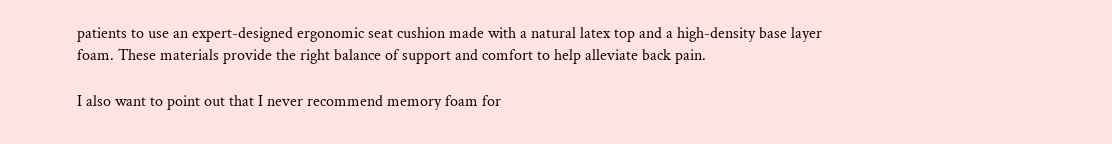patients to use an expert-designed ergonomic seat cushion made with a natural latex top and a high-density base layer foam. These materials provide the right balance of support and comfort to help alleviate back pain.

I also want to point out that I never recommend memory foam for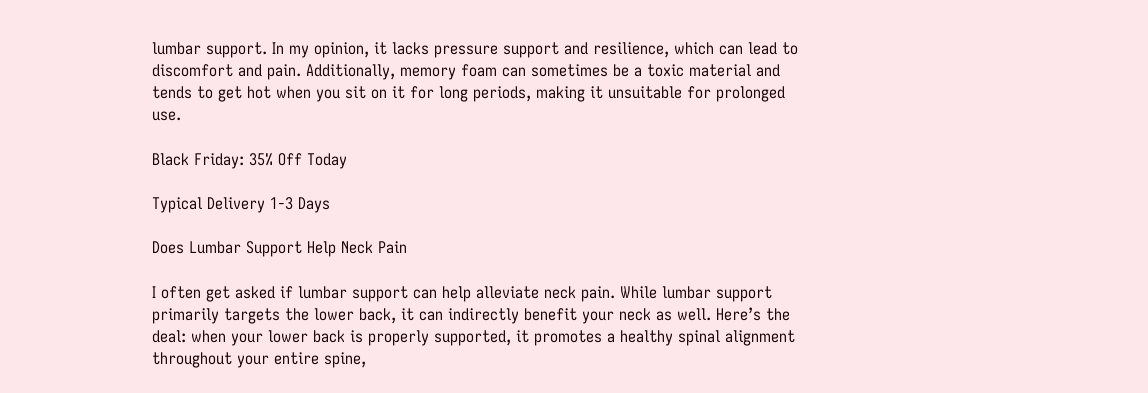lumbar support. In my opinion, it lacks pressure support and resilience, which can lead to discomfort and pain. Additionally, memory foam can sometimes be a toxic material and tends to get hot when you sit on it for long periods, making it unsuitable for prolonged use.

Black Friday: 35% Off Today

Typical Delivery 1-3 Days

Does Lumbar Support Help Neck Pain

I often get asked if lumbar support can help alleviate neck pain. While lumbar support primarily targets the lower back, it can indirectly benefit your neck as well. Here’s the deal: when your lower back is properly supported, it promotes a healthy spinal alignment throughout your entire spine,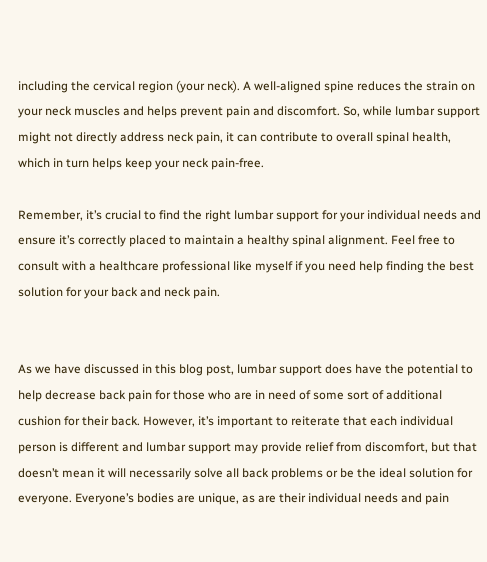including the cervical region (your neck). A well-aligned spine reduces the strain on your neck muscles and helps prevent pain and discomfort. So, while lumbar support might not directly address neck pain, it can contribute to overall spinal health, which in turn helps keep your neck pain-free.

Remember, it’s crucial to find the right lumbar support for your individual needs and ensure it’s correctly placed to maintain a healthy spinal alignment. Feel free to consult with a healthcare professional like myself if you need help finding the best solution for your back and neck pain.


As we have discussed in this blog post, lumbar support does have the potential to help decrease back pain for those who are in need of some sort of additional cushion for their back. However, it’s important to reiterate that each individual person is different and lumbar support may provide relief from discomfort, but that doesn’t mean it will necessarily solve all back problems or be the ideal solution for everyone. Everyone’s bodies are unique, as are their individual needs and pain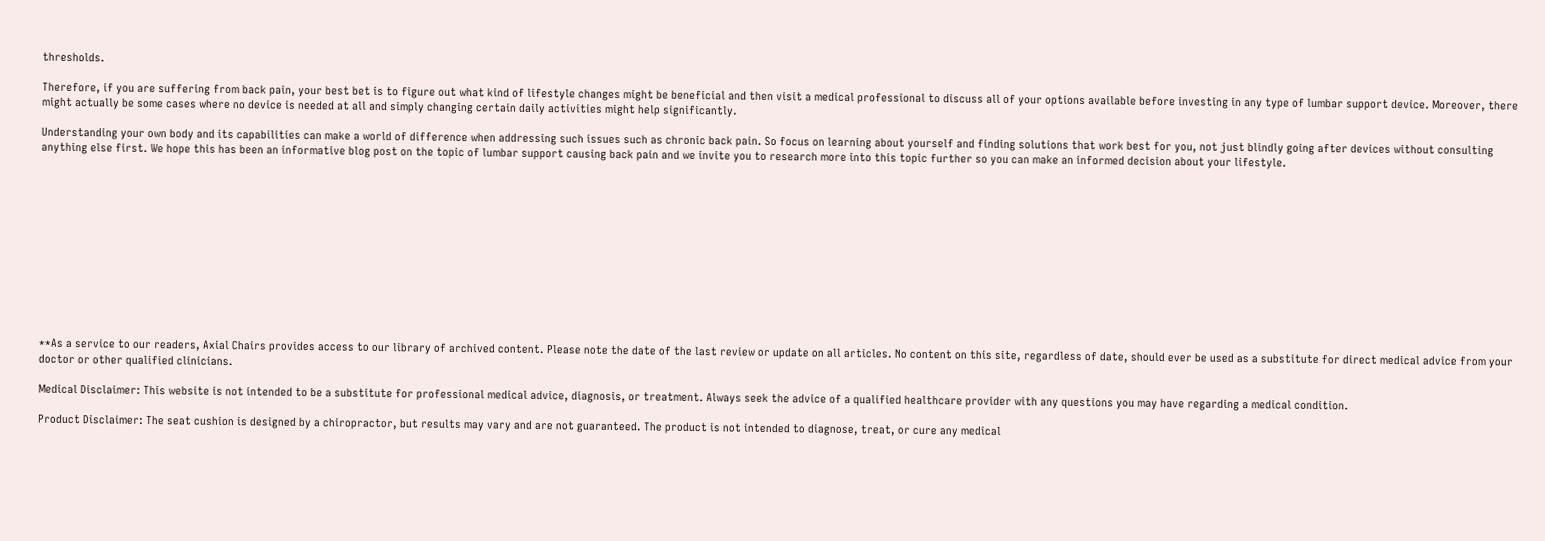thresholds.

Therefore, if you are suffering from back pain, your best bet is to figure out what kind of lifestyle changes might be beneficial and then visit a medical professional to discuss all of your options available before investing in any type of lumbar support device. Moreover, there might actually be some cases where no device is needed at all and simply changing certain daily activities might help significantly.

Understanding your own body and its capabilities can make a world of difference when addressing such issues such as chronic back pain. So focus on learning about yourself and finding solutions that work best for you, not just blindly going after devices without consulting anything else first. We hope this has been an informative blog post on the topic of lumbar support causing back pain and we invite you to research more into this topic further so you can make an informed decision about your lifestyle.












**As a service to our readers, Axial Chairs provides access to our library of archived content. Please note the date of the last review or update on all articles. No content on this site, regardless of date, should ever be used as a substitute for direct medical advice from your doctor or other qualified clinicians.

Medical Disclaimer: This website is not intended to be a substitute for professional medical advice, diagnosis, or treatment. Always seek the advice of a qualified healthcare provider with any questions you may have regarding a medical condition.

Product Disclaimer: The seat cushion is designed by a chiropractor, but results may vary and are not guaranteed. The product is not intended to diagnose, treat, or cure any medical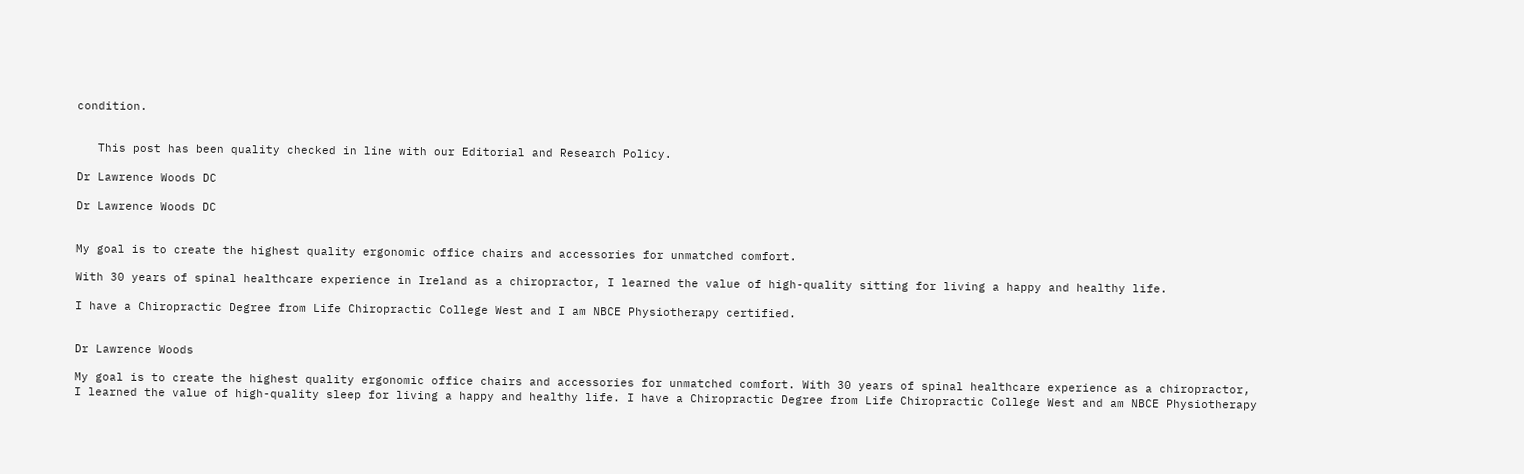condition.


   This post has been quality checked in line with our Editorial and Research Policy.

Dr Lawrence Woods DC

Dr Lawrence Woods DC


My goal is to create the highest quality ergonomic office chairs and accessories for unmatched comfort.

With 30 years of spinal healthcare experience in Ireland as a chiropractor, I learned the value of high-quality sitting for living a happy and healthy life.

I have a Chiropractic Degree from Life Chiropractic College West and I am NBCE Physiotherapy certified.


Dr Lawrence Woods

My goal is to create the highest quality ergonomic office chairs and accessories for unmatched comfort. With 30 years of spinal healthcare experience as a chiropractor, I learned the value of high-quality sleep for living a happy and healthy life. I have a Chiropractic Degree from Life Chiropractic College West and am NBCE Physiotherapy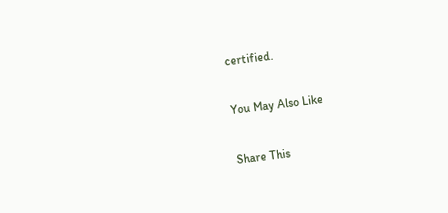certified.

You May Also Like

Share This